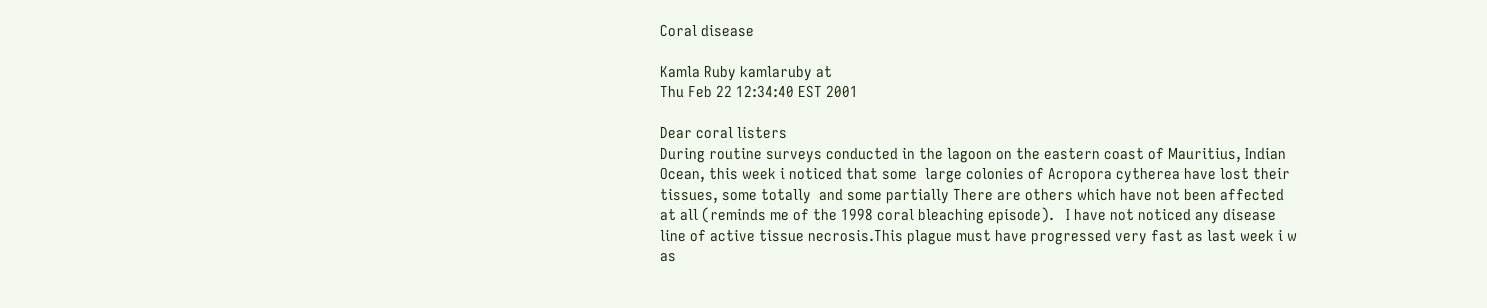Coral disease

Kamla Ruby kamlaruby at
Thu Feb 22 12:34:40 EST 2001

Dear coral listers
During routine surveys conducted in the lagoon on the eastern coast of Mauritius, Indian Ocean, this week i noticed that some  large colonies of Acropora cytherea have lost their tissues, some totally  and some partially There are others which have not been affected at all (reminds me of the 1998 coral bleaching episode).   I have not noticed any disease line of active tissue necrosis.This plague must have progressed very fast as last week i w as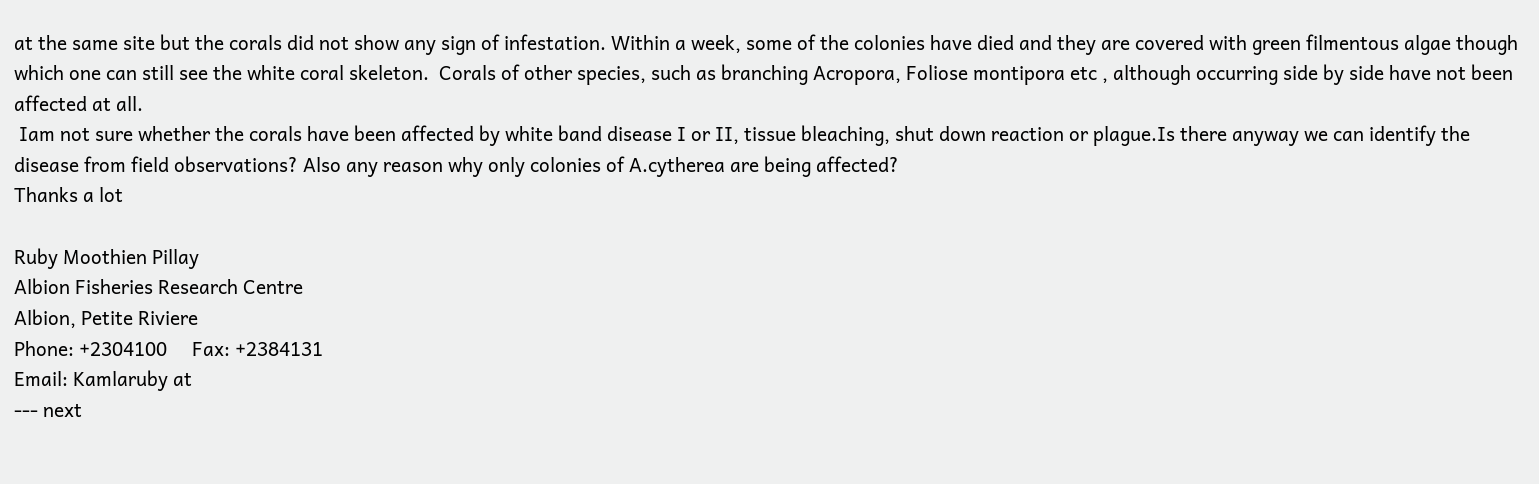at the same site but the corals did not show any sign of infestation. Within a week, some of the colonies have died and they are covered with green filmentous algae though which one can still see the white coral skeleton.  Corals of other species, such as branching Acropora, Foliose montipora etc , although occurring side by side have not been affected at all.
 Iam not sure whether the corals have been affected by white band disease I or II, tissue bleaching, shut down reaction or plague.Is there anyway we can identify the disease from field observations? Also any reason why only colonies of A.cytherea are being affected?
Thanks a lot

Ruby Moothien Pillay
Albion Fisheries Research Centre
Albion, Petite Riviere
Phone: +2304100     Fax: +2384131
Email: Kamlaruby at
--- next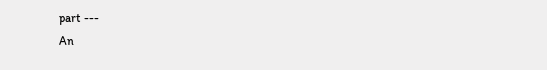part ---
An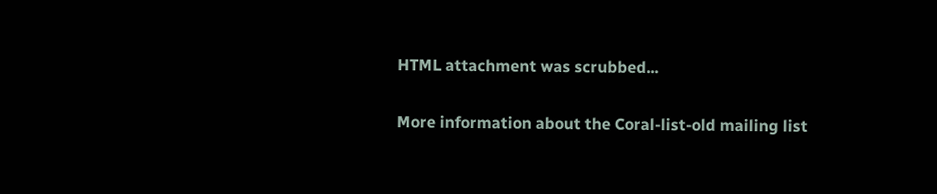HTML attachment was scrubbed...

More information about the Coral-list-old mailing list